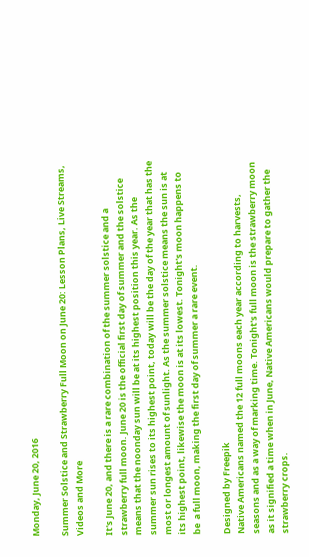Monday, June 20, 2016

Summer Solstice and Strawberry Full Moon on June 20: Lesson Plans, Live Streams, Videos and More

It's June 20, and there is a rare combination of the summer solstice and a strawberry full moon. June 20 is the official first day of summer and the solstice means that the noonday sun will be at its highest position this year. As the summer sun rises to its highest point, today will be the day of the year that has the most or longest amount of sunlight. As the summer solstice means the sun is at its highest point, likewise the moon is at its lowest. Tonight's moon happens to be  a full moon, making the first day of summer a rare event.

Designed by Freepik
Native Americans named the 12 full moons each year according to harvests, seasons and as a way of marking time. Tonight's full moon is the strawberry moon as it signified a time when in June, Native Americans would prepare to gather the
strawberry crops.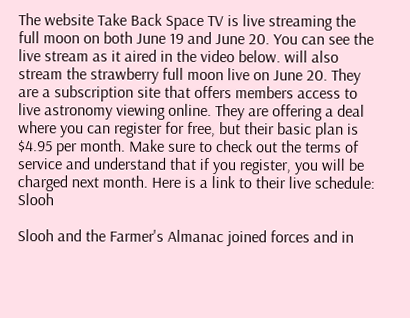The website Take Back Space TV is live streaming the full moon on both June 19 and June 20. You can see the live stream as it aired in the video below. will also stream the strawberry full moon live on June 20. They are a subscription site that offers members access to live astronomy viewing online. They are offering a deal where you can register for free, but their basic plan is $4.95 per month. Make sure to check out the terms of service and understand that if you register, you will be charged next month. Here is a link to their live schedule: Slooh

Slooh and the Farmer's Almanac joined forces and in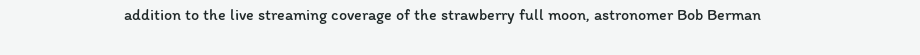addition to the live streaming coverage of the strawberry full moon, astronomer Bob Berman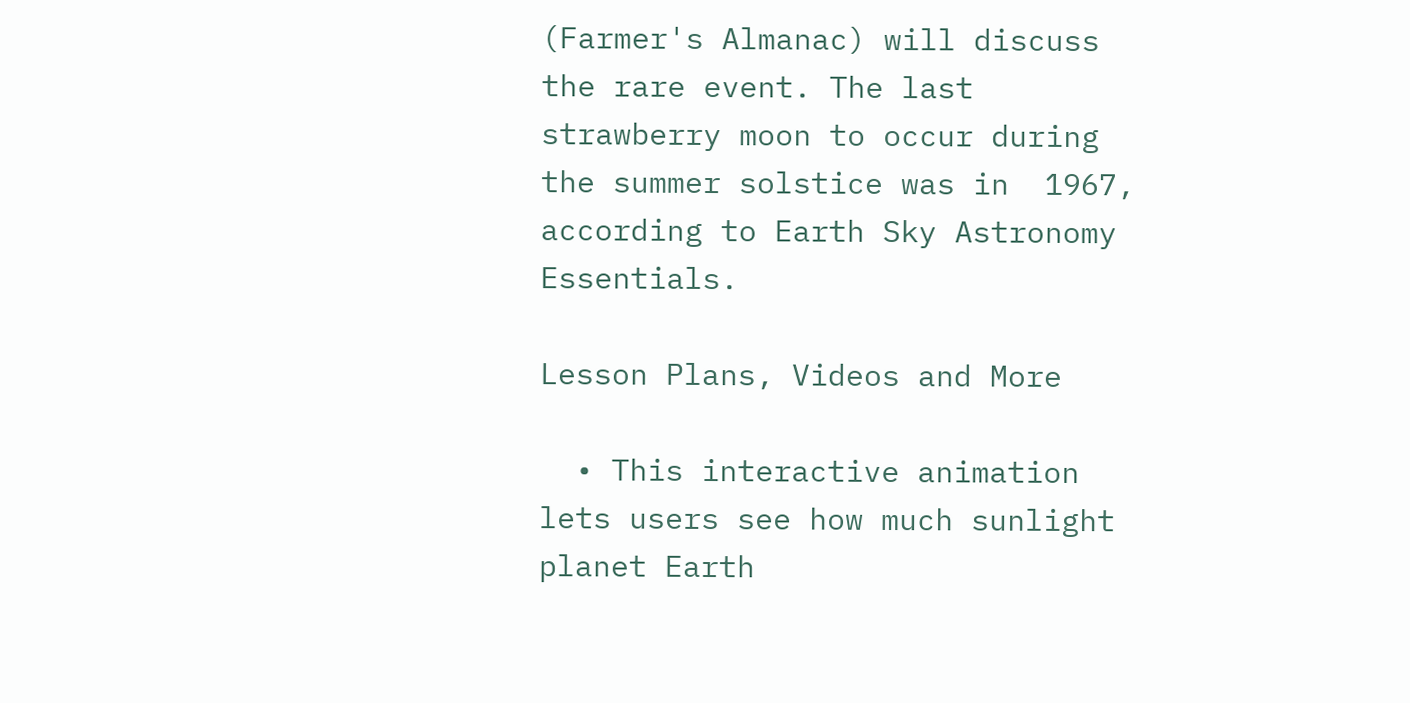(Farmer's Almanac) will discuss the rare event. The last strawberry moon to occur during the summer solstice was in  1967, according to Earth Sky Astronomy Essentials.

Lesson Plans, Videos and More

  • This interactive animation lets users see how much sunlight planet Earth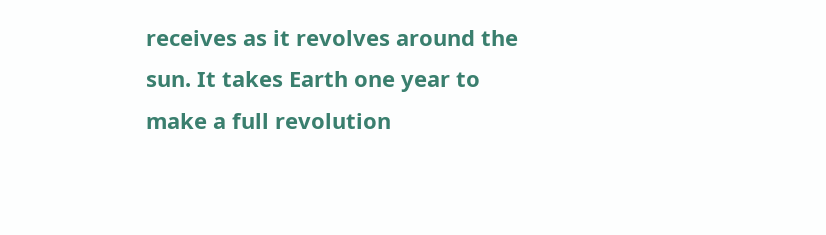receives as it revolves around the sun. It takes Earth one year to make a full revolution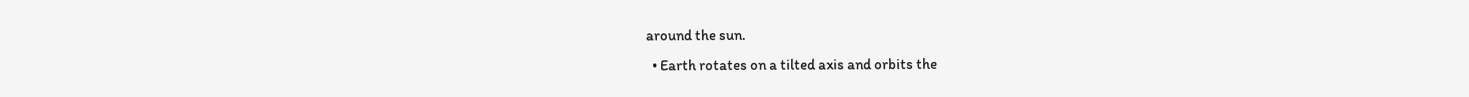around the sun.
  • Earth rotates on a tilted axis and orbits the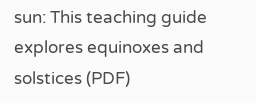sun: This teaching guide explores equinoxes and solstices (PDF)